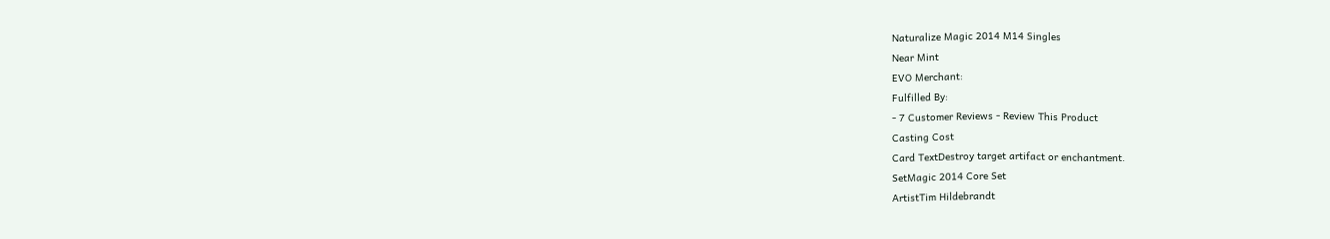Naturalize Magic 2014 M14 Singles
Near Mint
EVO Merchant:
Fulfilled By:
- 7 Customer Reviews - Review This Product
Casting Cost
Card TextDestroy target artifact or enchantment.
SetMagic 2014 Core Set
ArtistTim Hildebrandt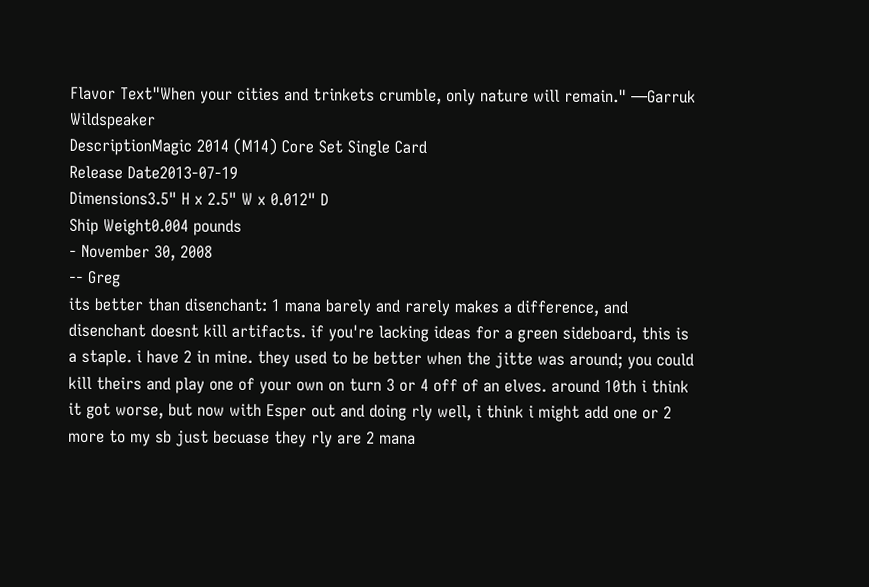Flavor Text"When your cities and trinkets crumble, only nature will remain." —Garruk Wildspeaker
DescriptionMagic 2014 (M14) Core Set Single Card
Release Date2013-07-19
Dimensions3.5" H x 2.5" W x 0.012" D
Ship Weight0.004 pounds
- November 30, 2008
-- Greg
its better than disenchant: 1 mana barely and rarely makes a difference, and disenchant doesnt kill artifacts. if you're lacking ideas for a green sideboard, this is a staple. i have 2 in mine. they used to be better when the jitte was around; you could kill theirs and play one of your own on turn 3 or 4 off of an elves. around 10th i think it got worse, but now with Esper out and doing rly well, i think i might add one or 2 more to my sb just becuase they rly are 2 mana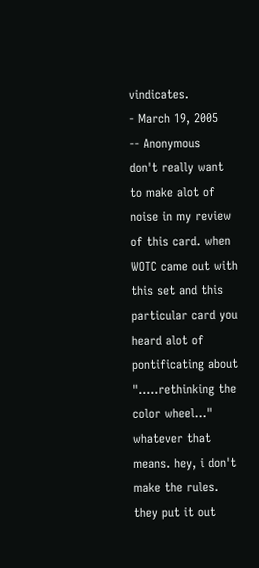vindicates.
- March 19, 2005
-- Anonymous
don't really want to make alot of noise in my review of this card. when WOTC came out with this set and this particular card you heard alot of pontificating about ".....rethinking the color wheel..." whatever that means. hey, i don't make the rules. they put it out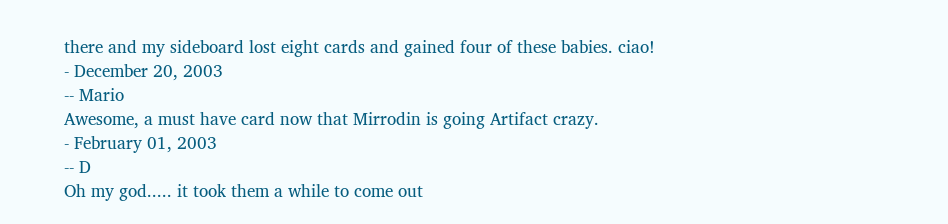there and my sideboard lost eight cards and gained four of these babies. ciao!
- December 20, 2003
-- Mario
Awesome, a must have card now that Mirrodin is going Artifact crazy.
- February 01, 2003
-- D
Oh my god..... it took them a while to come out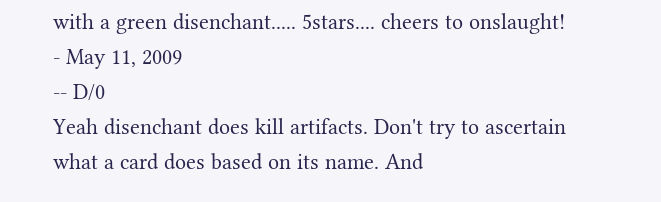with a green disenchant..... 5stars.... cheers to onslaught!
- May 11, 2009
-- D/0
Yeah disenchant does kill artifacts. Don't try to ascertain what a card does based on its name. And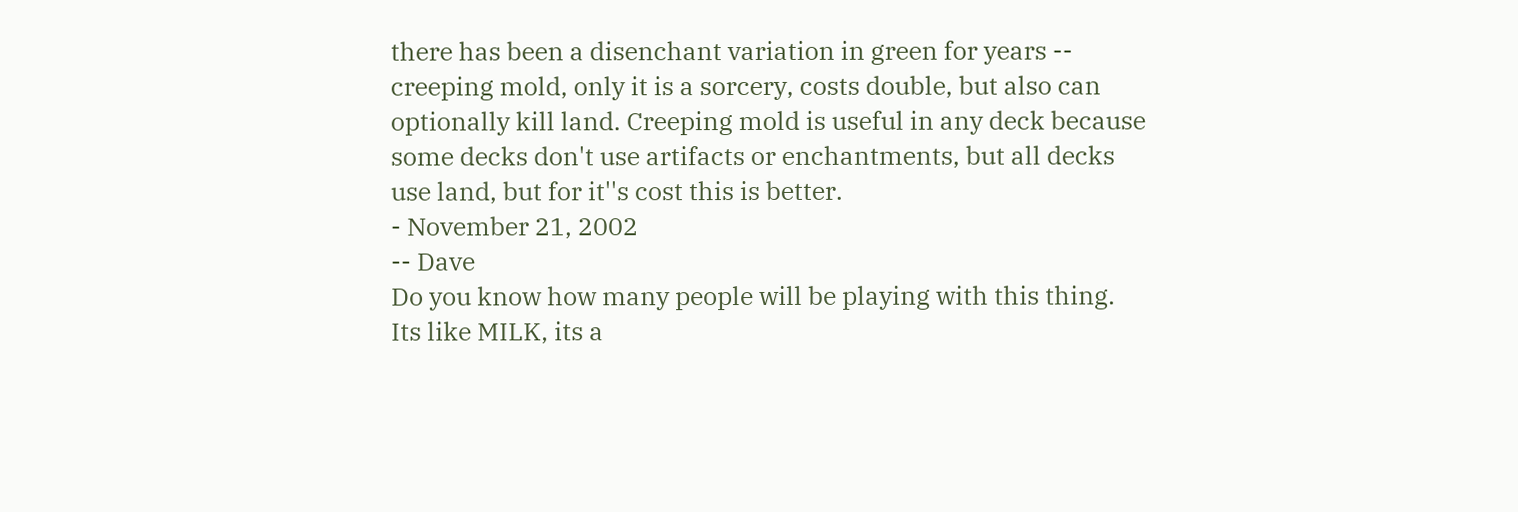there has been a disenchant variation in green for years -- creeping mold, only it is a sorcery, costs double, but also can optionally kill land. Creeping mold is useful in any deck because some decks don't use artifacts or enchantments, but all decks use land, but for it''s cost this is better.
- November 21, 2002
-- Dave
Do you know how many people will be playing with this thing. Its like MILK, its a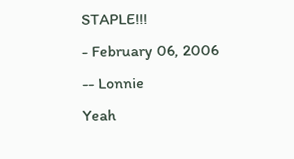STAPLE!!!
- February 06, 2006
-- Lonnie
Yeah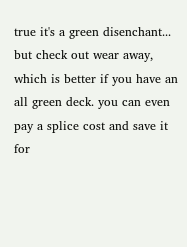true it's a green disenchant... but check out wear away, which is better if you have an all green deck. you can even pay a splice cost and save it for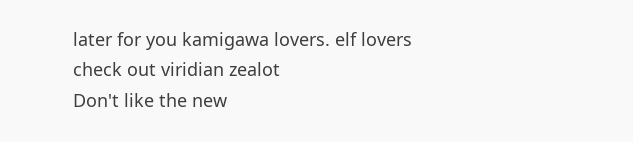later for you kamigawa lovers. elf lovers check out viridian zealot
Don't like the new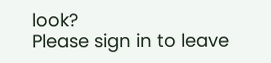look?
Please sign in to leave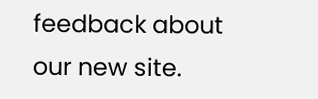feedback about our new site.